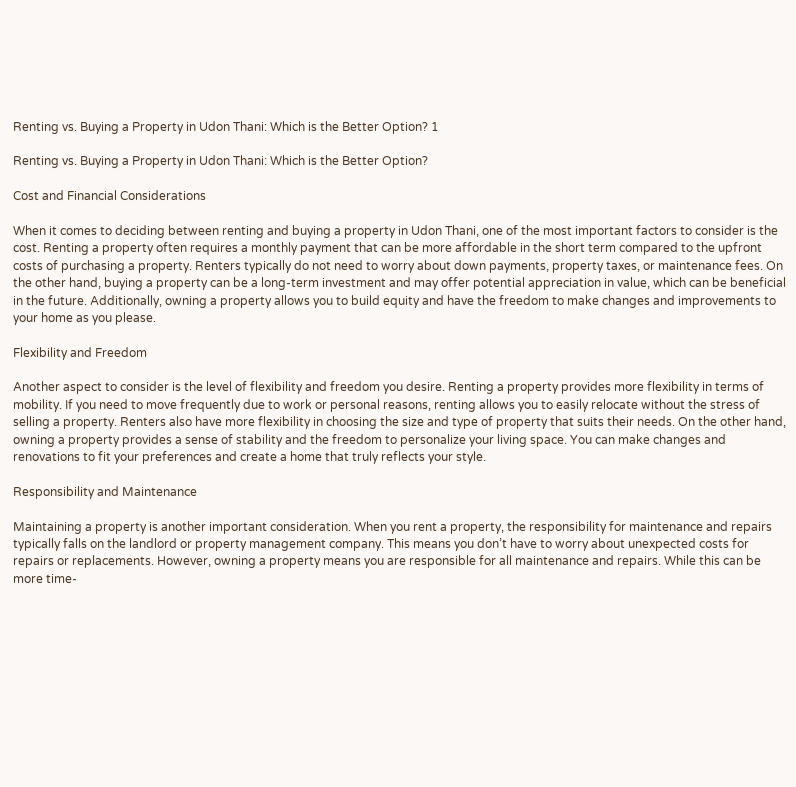Renting vs. Buying a Property in Udon Thani: Which is the Better Option? 1

Renting vs. Buying a Property in Udon Thani: Which is the Better Option?

Cost and Financial Considerations

When it comes to deciding between renting and buying a property in Udon Thani, one of the most important factors to consider is the cost. Renting a property often requires a monthly payment that can be more affordable in the short term compared to the upfront costs of purchasing a property. Renters typically do not need to worry about down payments, property taxes, or maintenance fees. On the other hand, buying a property can be a long-term investment and may offer potential appreciation in value, which can be beneficial in the future. Additionally, owning a property allows you to build equity and have the freedom to make changes and improvements to your home as you please.

Flexibility and Freedom

Another aspect to consider is the level of flexibility and freedom you desire. Renting a property provides more flexibility in terms of mobility. If you need to move frequently due to work or personal reasons, renting allows you to easily relocate without the stress of selling a property. Renters also have more flexibility in choosing the size and type of property that suits their needs. On the other hand, owning a property provides a sense of stability and the freedom to personalize your living space. You can make changes and renovations to fit your preferences and create a home that truly reflects your style.

Responsibility and Maintenance

Maintaining a property is another important consideration. When you rent a property, the responsibility for maintenance and repairs typically falls on the landlord or property management company. This means you don’t have to worry about unexpected costs for repairs or replacements. However, owning a property means you are responsible for all maintenance and repairs. While this can be more time-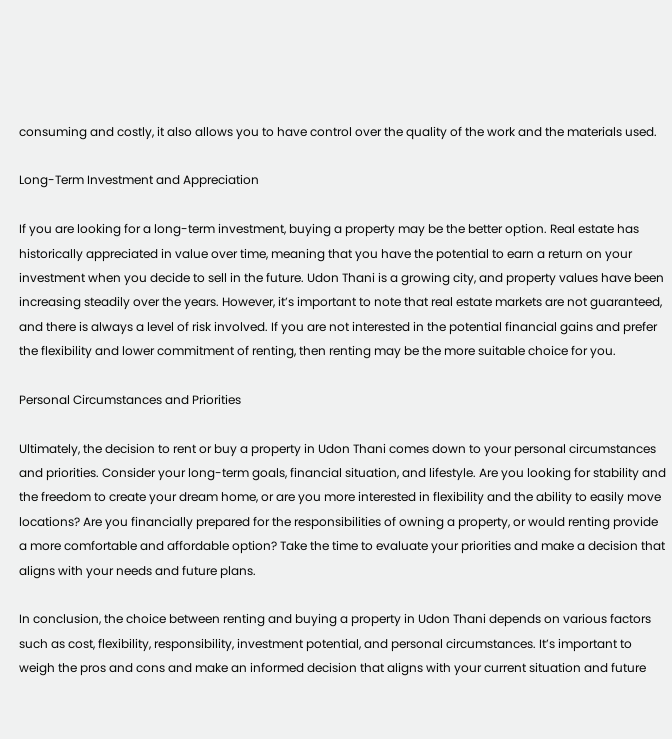consuming and costly, it also allows you to have control over the quality of the work and the materials used.

Long-Term Investment and Appreciation

If you are looking for a long-term investment, buying a property may be the better option. Real estate has historically appreciated in value over time, meaning that you have the potential to earn a return on your investment when you decide to sell in the future. Udon Thani is a growing city, and property values have been increasing steadily over the years. However, it’s important to note that real estate markets are not guaranteed, and there is always a level of risk involved. If you are not interested in the potential financial gains and prefer the flexibility and lower commitment of renting, then renting may be the more suitable choice for you.

Personal Circumstances and Priorities

Ultimately, the decision to rent or buy a property in Udon Thani comes down to your personal circumstances and priorities. Consider your long-term goals, financial situation, and lifestyle. Are you looking for stability and the freedom to create your dream home, or are you more interested in flexibility and the ability to easily move locations? Are you financially prepared for the responsibilities of owning a property, or would renting provide a more comfortable and affordable option? Take the time to evaluate your priorities and make a decision that aligns with your needs and future plans.

In conclusion, the choice between renting and buying a property in Udon Thani depends on various factors such as cost, flexibility, responsibility, investment potential, and personal circumstances. It’s important to weigh the pros and cons and make an informed decision that aligns with your current situation and future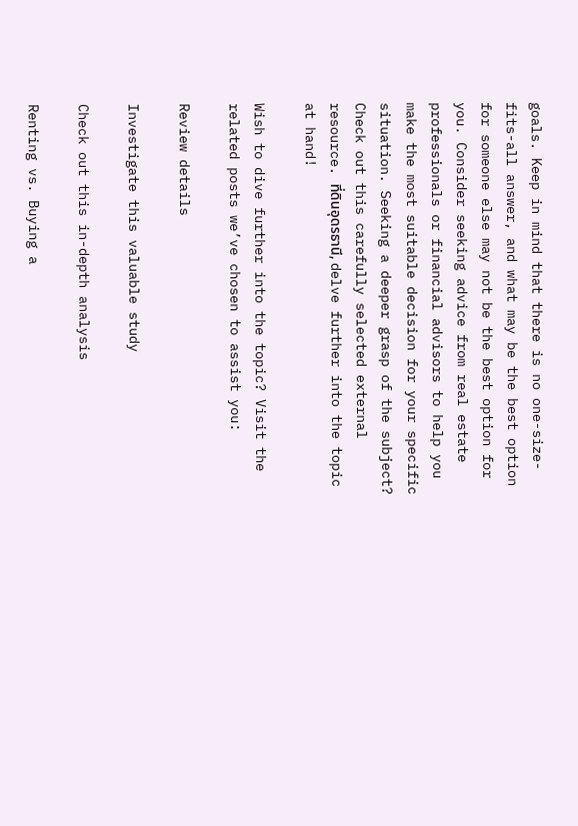goals. Keep in mind that there is no one-size-fits-all answer, and what may be the best option for someone else may not be the best option for you. Consider seeking advice from real estate professionals or financial advisors to help you make the most suitable decision for your specific situation. Seeking a deeper grasp of the subject? Check out this carefully selected external resource. ที่ดินอุดรธานี, delve further into the topic at hand!

Wish to dive further into the topic? Visit the related posts we’ve chosen to assist you:

Review details

Investigate this valuable study

Check out this in-depth analysis

Renting vs. Buying a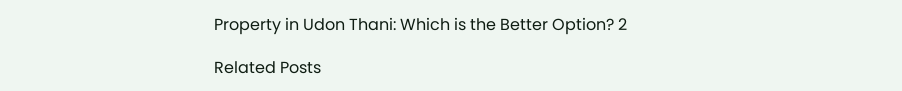Property in Udon Thani: Which is the Better Option? 2

Related Posts